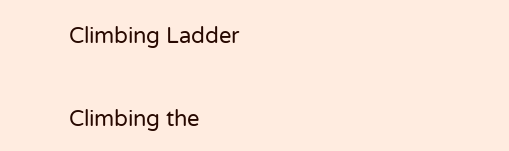Climbing Ladder

Climbing the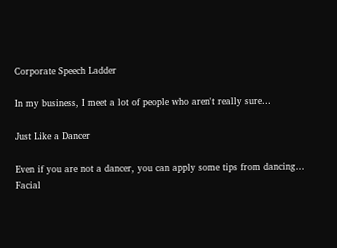Corporate Speech Ladder

In my business, I meet a lot of people who aren't really sure…

Just Like a Dancer

Even if you are not a dancer, you can apply some tips from dancing…
Facial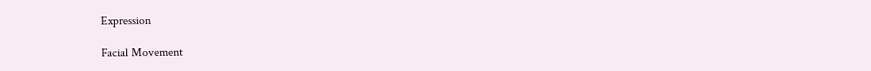Expression

Facial Movement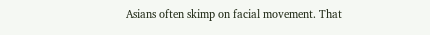Asians often skimp on facial movement. That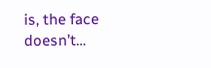is, the face doesn’t…